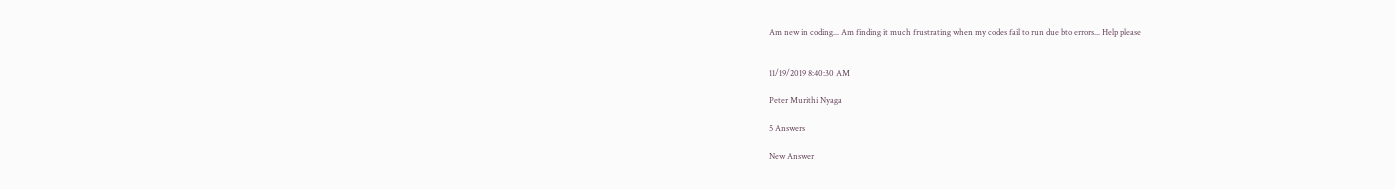Am new in coding... Am finding it much frustrating when my codes fail to run due bto errors... Help please


11/19/2019 8:40:30 AM

Peter Murithi Nyaga

5 Answers

New Answer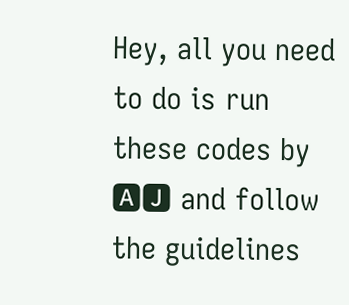Hey, all you need to do is run these codes by 🅰🅹 and follow the guidelines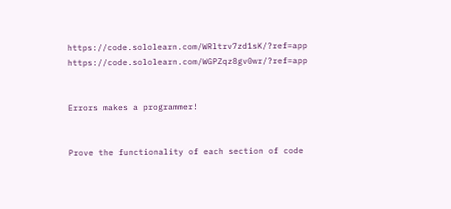https://code.sololearn.com/WRltrv7zd1sK/?ref=app https://code.sololearn.com/WGPZqz8gv0wr/?ref=app


Errors makes a programmer!


Prove the functionality of each section of code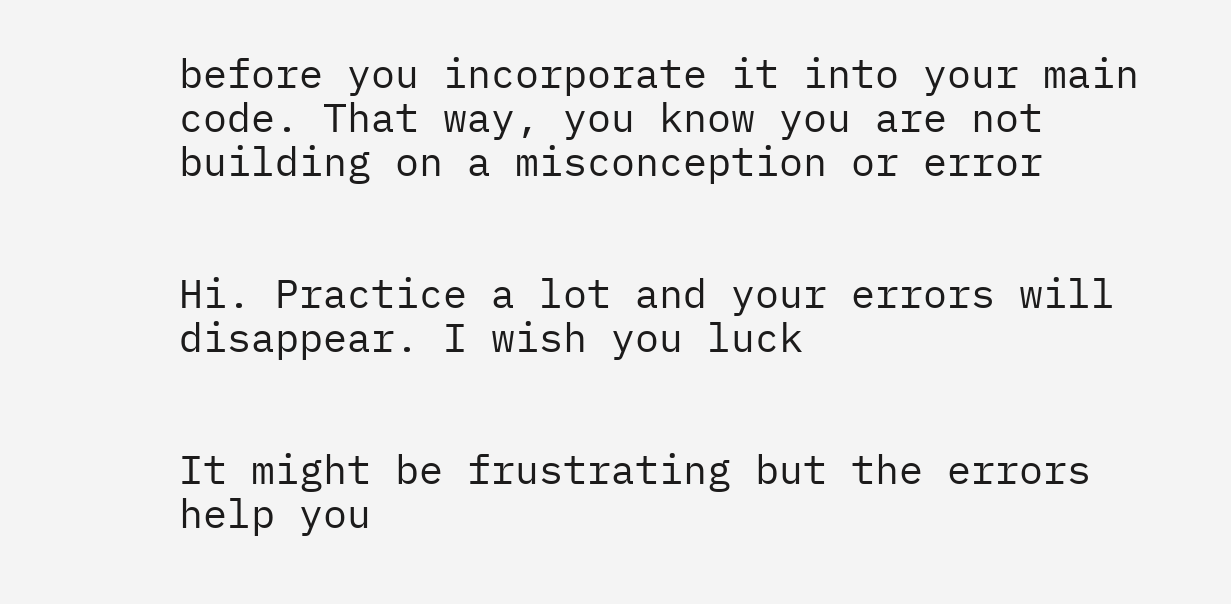before you incorporate it into your main code. That way, you know you are not building on a misconception or error


Hi. Practice a lot and your errors will disappear. I wish you luck


It might be frustrating but the errors help you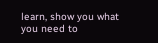learn, show you what you need to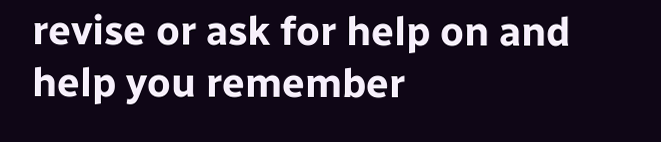revise or ask for help on and help you remember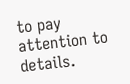to pay attention to details.